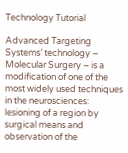Technology Tutorial

Advanced Targeting Systems’ technology – Molecular Surgery – is a modification of one of the most widely used techniques in the neurosciences: lesioning of a region by surgical means and observation of the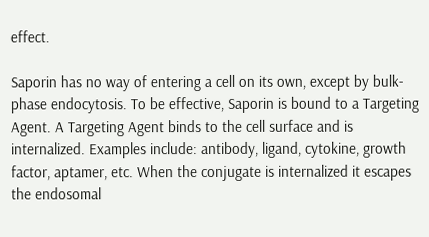effect.

Saporin has no way of entering a cell on its own, except by bulk-phase endocytosis. To be effective, Saporin is bound to a Targeting Agent. A Targeting Agent binds to the cell surface and is internalized. Examples include: antibody, ligand, cytokine, growth factor, aptamer, etc. When the conjugate is internalized it escapes the endosomal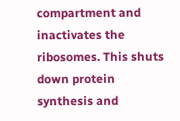compartment and inactivates the ribosomes. This shuts down protein synthesis and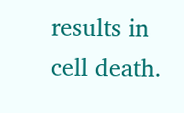results in cell death.